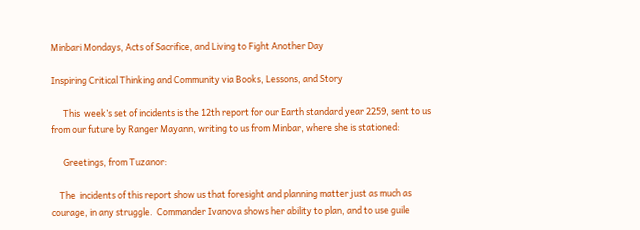Minbari Mondays, Acts of Sacrifice, and Living to Fight Another Day

Inspiring Critical Thinking and Community via Books, Lessons, and Story

      This  week’s set of incidents is the 12th report for our Earth standard year 2259, sent to us from our future by Ranger Mayann, writing to us from Minbar, where she is stationed:

      Greetings, from Tuzanor:

    The  incidents of this report show us that foresight and planning matter just as much as courage, in any struggle.  Commander Ivanova shows her ability to plan, and to use guile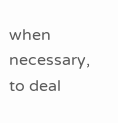when necessary, to deal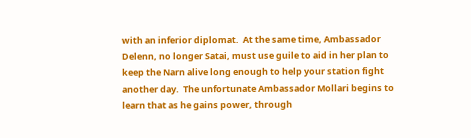with an inferior diplomat.  At the same time, Ambassador Delenn, no longer Satai, must use guile to aid in her plan to keep the Narn alive long enough to help your station fight another day.  The unfortunate Ambassador Mollari begins to learn that as he gains power, through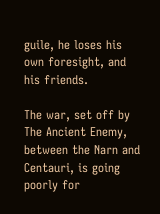guile, he loses his own foresight, and his friends.

The war, set off by The Ancient Enemy, between the Narn and Centauri, is going poorly for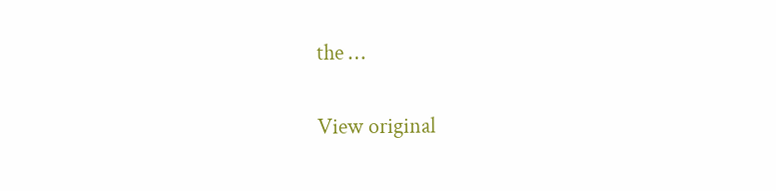the …

View original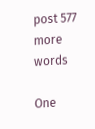post 577 more words

One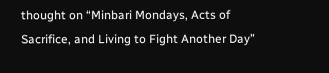thought on “Minbari Mondays, Acts of Sacrifice, and Living to Fight Another Day”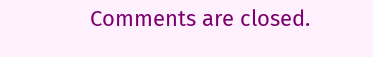Comments are closed.